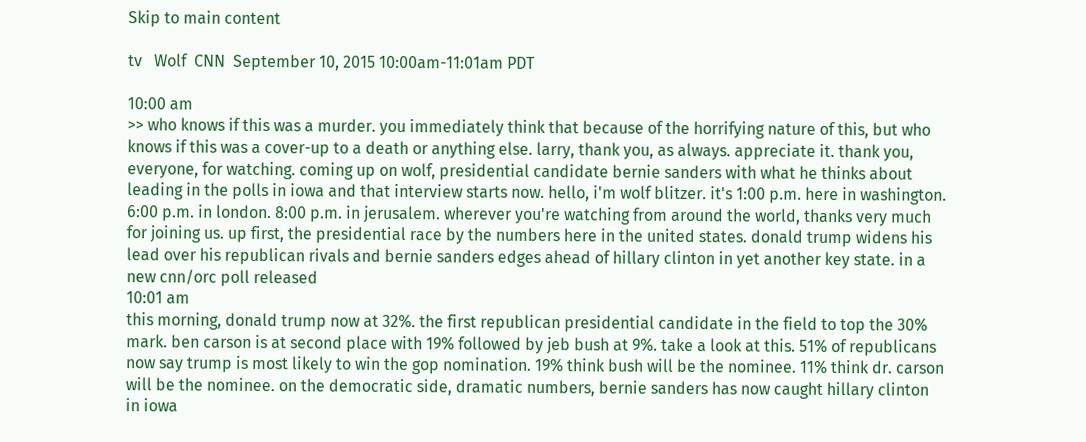Skip to main content

tv   Wolf  CNN  September 10, 2015 10:00am-11:01am PDT

10:00 am
>> who knows if this was a murder. you immediately think that because of the horrifying nature of this, but who knows if this was a cover-up to a death or anything else. larry, thank you, as always. appreciate it. thank you, everyone, for watching. coming up on wolf, presidential candidate bernie sanders with what he thinks about leading in the polls in iowa and that interview starts now. hello, i'm wolf blitzer. it's 1:00 p.m. here in washington. 6:00 p.m. in london. 8:00 p.m. in jerusalem. wherever you're watching from around the world, thanks very much for joining us. up first, the presidential race by the numbers here in the united states. donald trump widens his lead over his republican rivals and bernie sanders edges ahead of hillary clinton in yet another key state. in a new cnn/orc poll released
10:01 am
this morning, donald trump now at 32%. the first republican presidential candidate in the field to top the 30% mark. ben carson is at second place with 19% followed by jeb bush at 9%. take a look at this. 51% of republicans now say trump is most likely to win the gop nomination. 19% think bush will be the nominee. 11% think dr. carson will be the nominee. on the democratic side, dramatic numbers, bernie sanders has now caught hillary clinton in iowa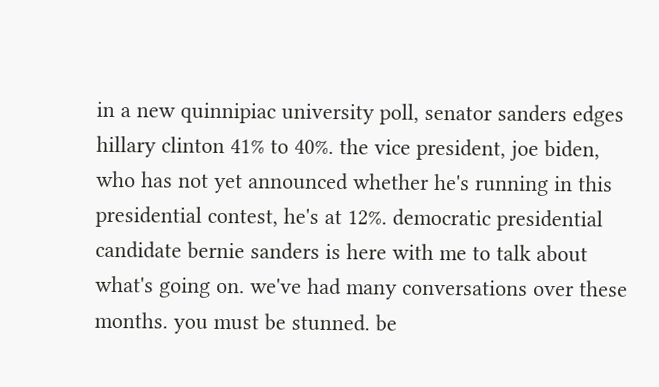in a new quinnipiac university poll, senator sanders edges hillary clinton 41% to 40%. the vice president, joe biden, who has not yet announced whether he's running in this presidential contest, he's at 12%. democratic presidential candidate bernie sanders is here with me to talk about what's going on. we've had many conversations over these months. you must be stunned. be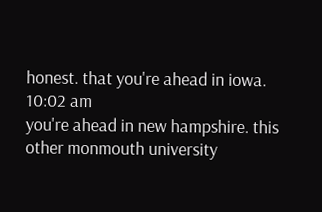honest. that you're ahead in iowa.
10:02 am
you're ahead in new hampshire. this other monmouth university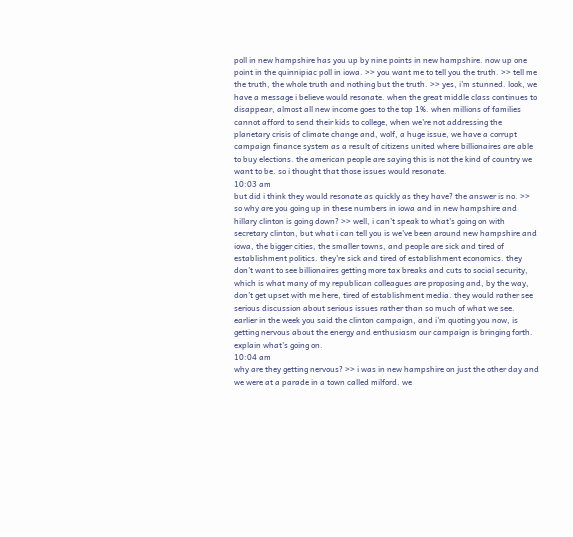poll in new hampshire has you up by nine points in new hampshire. now up one point in the quinnipiac poll in iowa. >> you want me to tell you the truth. >> tell me the truth, the whole truth and nothing but the truth. >> yes, i'm stunned. look, we have a message i believe would resonate. when the great middle class continues to disappear, almost all new income goes to the top 1%. when millions of families cannot afford to send their kids to college, when we're not addressing the planetary crisis of climate change and, wolf, a huge issue, we have a corrupt campaign finance system as a result of citizens united where billionaires are able to buy elections. the american people are saying this is not the kind of country we want to be. so i thought that those issues would resonate.
10:03 am
but did i think they would resonate as quickly as they have? the answer is no. >> so why are you going up in these numbers in iowa and in new hampshire and hillary clinton is going down? >> well, i can't speak to what's going on with secretary clinton, but what i can tell you is we've been around new hampshire and iowa, the bigger cities, the smaller towns, and people are sick and tired of establishment politics. they're sick and tired of establishment economics. they don't want to see billionaires getting more tax breaks and cuts to social security, which is what many of my republican colleagues are proposing and, by the way, don't get upset with me here, tired of establishment media. they would rather see serious discussion about serious issues rather than so much of what we see. earlier in the week you said the clinton campaign, and i'm quoting you now, is getting nervous about the energy and enthusiasm our campaign is bringing forth. explain what's going on.
10:04 am
why are they getting nervous? >> i was in new hampshire on just the other day and we were at a parade in a town called milford. we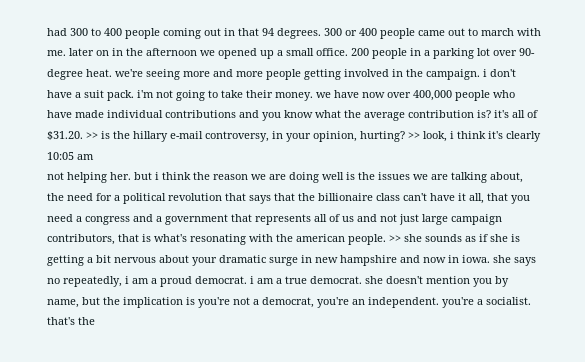had 300 to 400 people coming out in that 94 degrees. 300 or 400 people came out to march with me. later on in the afternoon we opened up a small office. 200 people in a parking lot over 90-degree heat. we're seeing more and more people getting involved in the campaign. i don't have a suit pack. i'm not going to take their money. we have now over 400,000 people who have made individual contributions and you know what the average contribution is? it's all of $31.20. >> is the hillary e-mail controversy, in your opinion, hurting? >> look, i think it's clearly
10:05 am
not helping her. but i think the reason we are doing well is the issues we are talking about, the need for a political revolution that says that the billionaire class can't have it all, that you need a congress and a government that represents all of us and not just large campaign contributors, that is what's resonating with the american people. >> she sounds as if she is getting a bit nervous about your dramatic surge in new hampshire and now in iowa. she says no repeatedly, i am a proud democrat. i am a true democrat. she doesn't mention you by name, but the implication is you're not a democrat, you're an independent. you're a socialist. that's the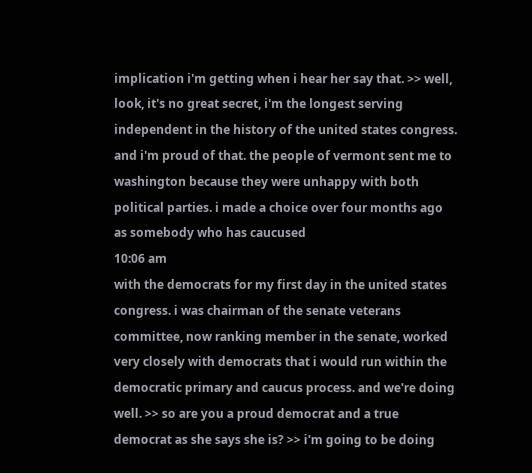implication i'm getting when i hear her say that. >> well, look, it's no great secret, i'm the longest serving independent in the history of the united states congress. and i'm proud of that. the people of vermont sent me to washington because they were unhappy with both political parties. i made a choice over four months ago as somebody who has caucused
10:06 am
with the democrats for my first day in the united states congress. i was chairman of the senate veterans committee, now ranking member in the senate, worked very closely with democrats that i would run within the democratic primary and caucus process. and we're doing well. >> so are you a proud democrat and a true democrat as she says she is? >> i'm going to be doing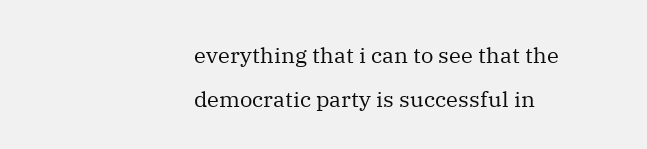everything that i can to see that the democratic party is successful in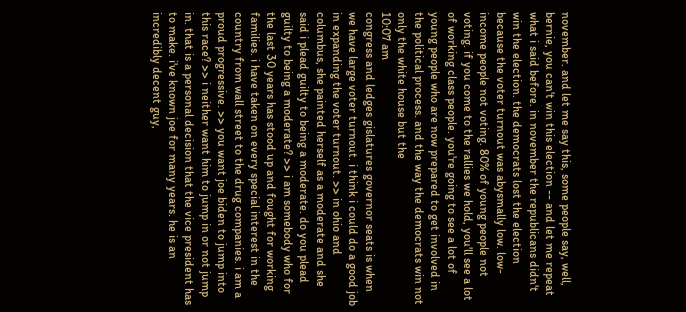november. and let me say this, some people say, well, bernie, you can't win this election -- and let me repeat what i said before. in november the republicans didn't win the election. the democrats lost the election because the voter turnout was abysmally low. low-income people not voting. 80% of young people not voting. if you come to the rallies we hold, you'll see a lot of working class people. you're going to see a lot of young people who are now prepared to get involved in the political process. and the way the democrats win not only the white house but the
10:07 am
congress and ledges gislatures governor seats is when we have large voter turnout. i think i could do a good job in expanding the voter turnout. >> in ohio and columbus, she painted herself as a moderate and she said i plead guilty to being a moderate. do you plead guilty to being a moderate? >> i am somebody who for the last 30 years has stood up and fought for working families. i have taken on every special interest in the country from wall street to the drug companies. i am a proud progressive. >> you want joe biden to jump into this race? >> i neither want him to jump in or not jump in. that is a personal decision that the vice president has to make. i've known joe for many years. he is an incredibly decent guy,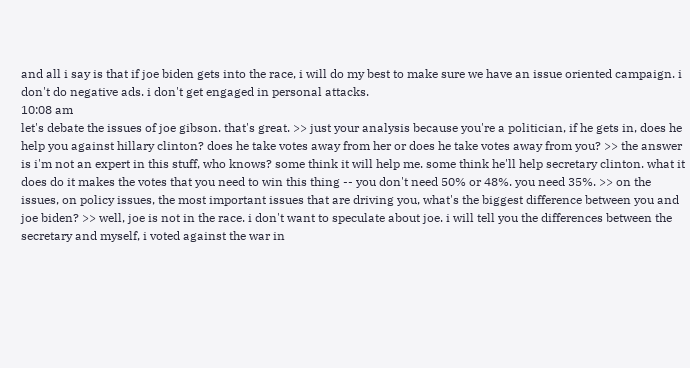and all i say is that if joe biden gets into the race, i will do my best to make sure we have an issue oriented campaign. i don't do negative ads. i don't get engaged in personal attacks.
10:08 am
let's debate the issues of joe gibson. that's great. >> just your analysis because you're a politician, if he gets in, does he help you against hillary clinton? does he take votes away from her or does he take votes away from you? >> the answer is i'm not an expert in this stuff, who knows? some think it will help me. some think he'll help secretary clinton. what it does do it makes the votes that you need to win this thing -- you don't need 50% or 48%. you need 35%. >> on the issues, on policy issues, the most important issues that are driving you, what's the biggest difference between you and joe biden? >> well, joe is not in the race. i don't want to speculate about joe. i will tell you the differences between the secretary and myself, i voted against the war in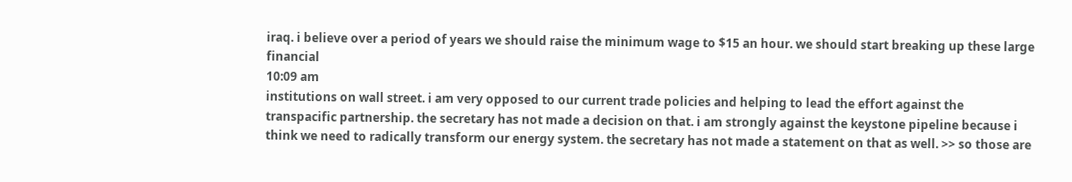iraq. i believe over a period of years we should raise the minimum wage to $15 an hour. we should start breaking up these large financial
10:09 am
institutions on wall street. i am very opposed to our current trade policies and helping to lead the effort against the transpacific partnership. the secretary has not made a decision on that. i am strongly against the keystone pipeline because i think we need to radically transform our energy system. the secretary has not made a statement on that as well. >> so those are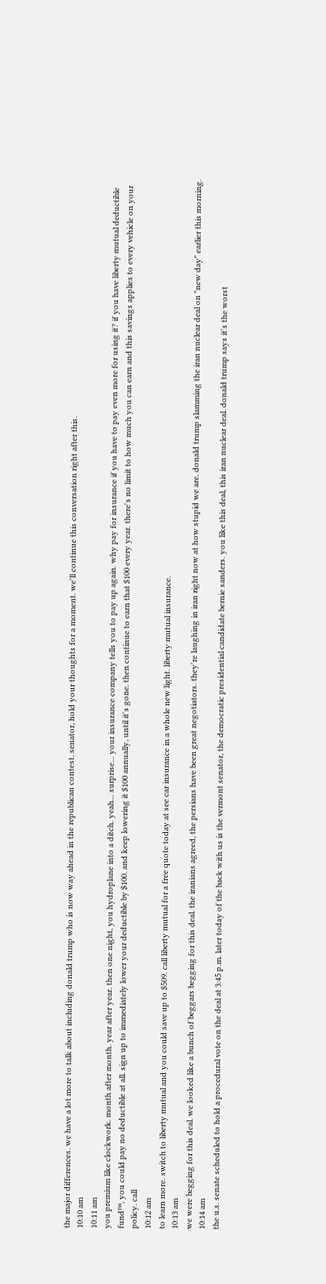the major differences. we have a lot more to talk about including donald trump who is now way ahead in the republican contest. senator, hold your thoughts for a moment. we'll continue this conversation right after this.
10:10 am
10:11 am
you premium like clockwork. month after month. year after year. then one night, you hydroplane into a ditch. yeah... surprise... your insurance company tells you to pay up again. why pay for insurance if you have to pay even more for using it? if you have liberty mutual deductible fund™, you could pay no deductible at all. sign up to immediately lower your deductible by $100. and keep lowering it $100 annually, until it's gone. then continue to earn that $100 every year. there's no limit to how much you can earn and this savings applies to every vehicle on your policy. call
10:12 am
to learn more. switch to liberty mutual and you could save up to $509. call liberty mutual for a free quote today at see car insurance in a whole new light. liberty mutual insurance.
10:13 am
we were begging for this deal. we looked like a bunch of beggars begging for this deal. the iranians agreed, the persians have been great negotiators. they're laughing in iran right now at how stupid we are. donald trump slamming the iran nuclear deal on "new day" earlier this morning.
10:14 am
the u.s. senate scheduled to hold a procedural vote on the deal at 3:45 p.m. later today of the back with us is the vermont senator, the democratic presidential candidate bernie sanders. you like this deal, this iran nuclear deal. donald trump says it's the worst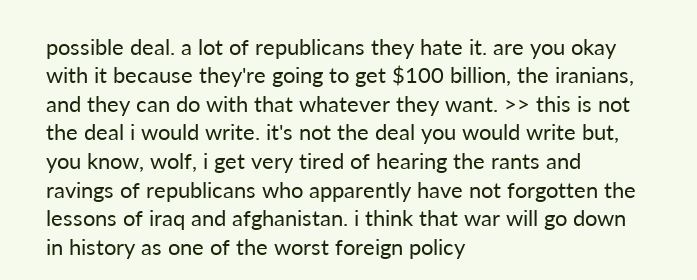possible deal. a lot of republicans they hate it. are you okay with it because they're going to get $100 billion, the iranians, and they can do with that whatever they want. >> this is not the deal i would write. it's not the deal you would write but, you know, wolf, i get very tired of hearing the rants and ravings of republicans who apparently have not forgotten the lessons of iraq and afghanistan. i think that war will go down in history as one of the worst foreign policy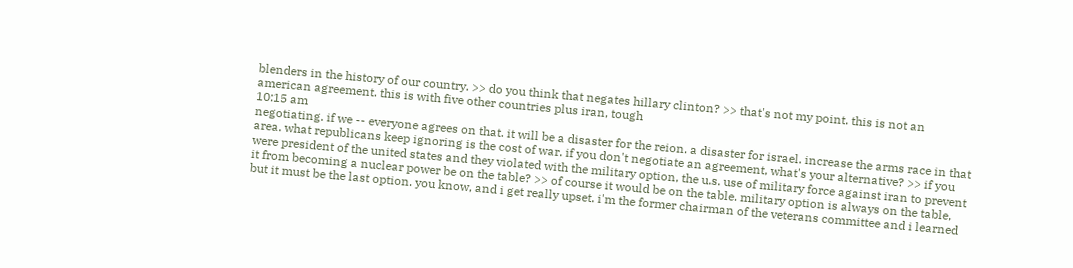blenders in the history of our country. >> do you think that negates hillary clinton? >> that's not my point. this is not an american agreement. this is with five other countries plus iran, tough
10:15 am
negotiating. if we -- everyone agrees on that. it will be a disaster for the reion. a disaster for israel. increase the arms race in that area. what republicans keep ignoring is the cost of war. if you don't negotiate an agreement, what's your alternative? >> if you were president of the united states and they violated with the military option, the u.s. use of military force against iran to prevent it from becoming a nuclear power be on the table? >> of course it would be on the table. military option is always on the table, but it must be the last option. you know, and i get really upset. i'm the former chairman of the veterans committee and i learned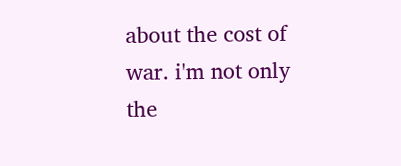about the cost of war. i'm not only the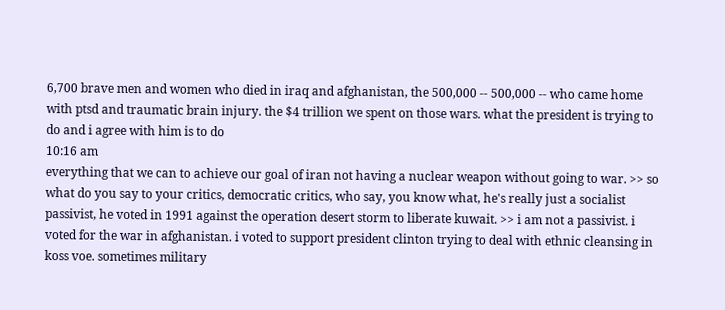6,700 brave men and women who died in iraq and afghanistan, the 500,000 -- 500,000 -- who came home with ptsd and traumatic brain injury. the $4 trillion we spent on those wars. what the president is trying to do and i agree with him is to do
10:16 am
everything that we can to achieve our goal of iran not having a nuclear weapon without going to war. >> so what do you say to your critics, democratic critics, who say, you know what, he's really just a socialist passivist, he voted in 1991 against the operation desert storm to liberate kuwait. >> i am not a passivist. i voted for the war in afghanistan. i voted to support president clinton trying to deal with ethnic cleansing in koss voe. sometimes military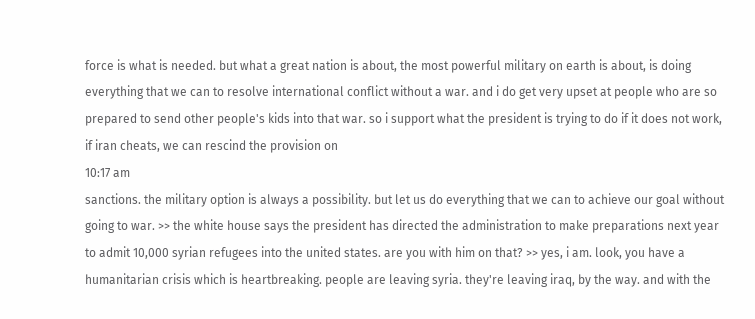force is what is needed. but what a great nation is about, the most powerful military on earth is about, is doing everything that we can to resolve international conflict without a war. and i do get very upset at people who are so prepared to send other people's kids into that war. so i support what the president is trying to do if it does not work, if iran cheats, we can rescind the provision on
10:17 am
sanctions. the military option is always a possibility. but let us do everything that we can to achieve our goal without going to war. >> the white house says the president has directed the administration to make preparations next year to admit 10,000 syrian refugees into the united states. are you with him on that? >> yes, i am. look, you have a humanitarian crisis which is heartbreaking. people are leaving syria. they're leaving iraq, by the way. and with the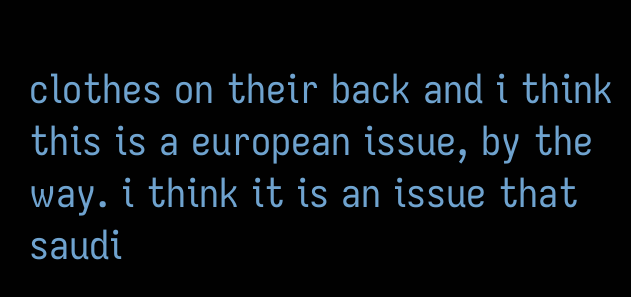clothes on their back and i think this is a european issue, by the way. i think it is an issue that saudi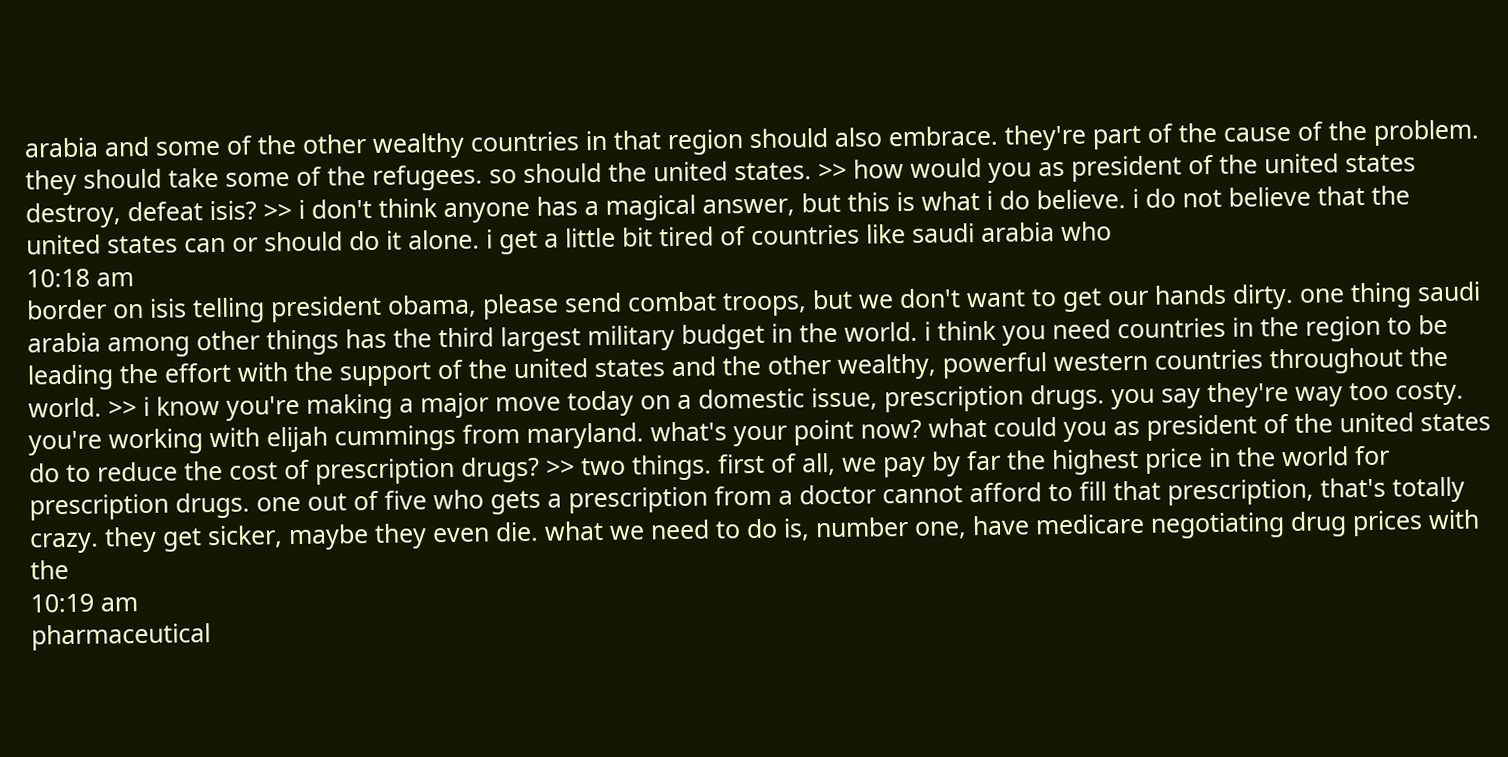arabia and some of the other wealthy countries in that region should also embrace. they're part of the cause of the problem. they should take some of the refugees. so should the united states. >> how would you as president of the united states destroy, defeat isis? >> i don't think anyone has a magical answer, but this is what i do believe. i do not believe that the united states can or should do it alone. i get a little bit tired of countries like saudi arabia who
10:18 am
border on isis telling president obama, please send combat troops, but we don't want to get our hands dirty. one thing saudi arabia among other things has the third largest military budget in the world. i think you need countries in the region to be leading the effort with the support of the united states and the other wealthy, powerful western countries throughout the world. >> i know you're making a major move today on a domestic issue, prescription drugs. you say they're way too costy. you're working with elijah cummings from maryland. what's your point now? what could you as president of the united states do to reduce the cost of prescription drugs? >> two things. first of all, we pay by far the highest price in the world for prescription drugs. one out of five who gets a prescription from a doctor cannot afford to fill that prescription, that's totally crazy. they get sicker, maybe they even die. what we need to do is, number one, have medicare negotiating drug prices with the
10:19 am
pharmaceutical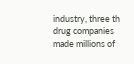industry, three th drug companies made millions of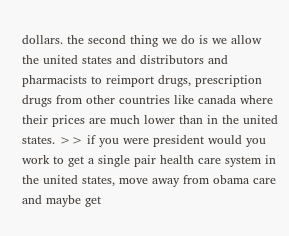dollars. the second thing we do is we allow the united states and distributors and pharmacists to reimport drugs, prescription drugs from other countries like canada where their prices are much lower than in the united states. >> if you were president would you work to get a single pair health care system in the united states, move away from obama care and maybe get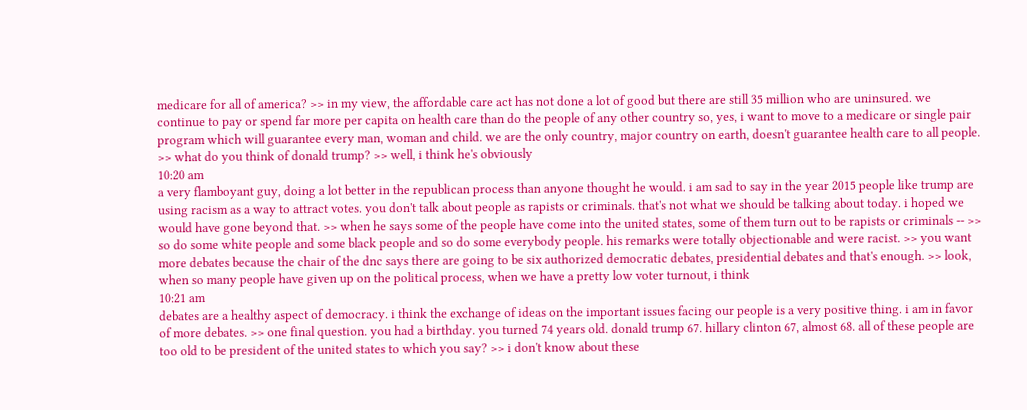medicare for all of america? >> in my view, the affordable care act has not done a lot of good but there are still 35 million who are uninsured. we continue to pay or spend far more per capita on health care than do the people of any other country so, yes, i want to move to a medicare or single pair program which will guarantee every man, woman and child. we are the only country, major country on earth, doesn't guarantee health care to all people. >> what do you think of donald trump? >> well, i think he's obviously
10:20 am
a very flamboyant guy, doing a lot better in the republican process than anyone thought he would. i am sad to say in the year 2015 people like trump are using racism as a way to attract votes. you don't talk about people as rapists or criminals. that's not what we should be talking about today. i hoped we would have gone beyond that. >> when he says some of the people have come into the united states, some of them turn out to be rapists or criminals -- >> so do some white people and some black people and so do some everybody people. his remarks were totally objectionable and were racist. >> you want more debates because the chair of the dnc says there are going to be six authorized democratic debates, presidential debates and that's enough. >> look, when so many people have given up on the political process, when we have a pretty low voter turnout, i think
10:21 am
debates are a healthy aspect of democracy. i think the exchange of ideas on the important issues facing our people is a very positive thing. i am in favor of more debates. >> one final question. you had a birthday. you turned 74 years old. donald trump 67. hillary clinton 67, almost 68. all of these people are too old to be president of the united states to which you say? >> i don't know about these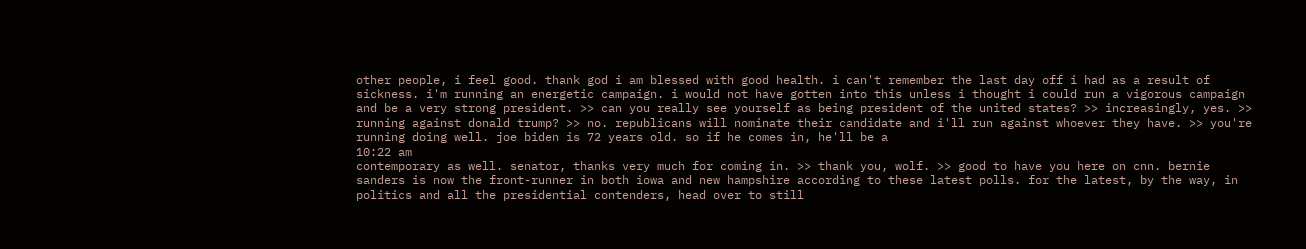other people, i feel good. thank god i am blessed with good health. i can't remember the last day off i had as a result of sickness. i'm running an energetic campaign. i would not have gotten into this unless i thought i could run a vigorous campaign and be a very strong president. >> can you really see yourself as being president of the united states? >> increasingly, yes. >> running against donald trump? >> no. republicans will nominate their candidate and i'll run against whoever they have. >> you're running doing well. joe biden is 72 years old. so if he comes in, he'll be a
10:22 am
contemporary as well. senator, thanks very much for coming in. >> thank you, wolf. >> good to have you here on cnn. bernie sanders is now the front-runner in both iowa and new hampshire according to these latest polls. for the latest, by the way, in politics and all the presidential contenders, head over to still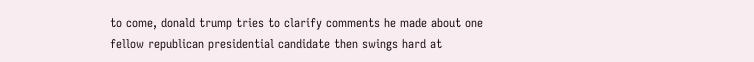to come, donald trump tries to clarify comments he made about one fellow republican presidential candidate then swings hard at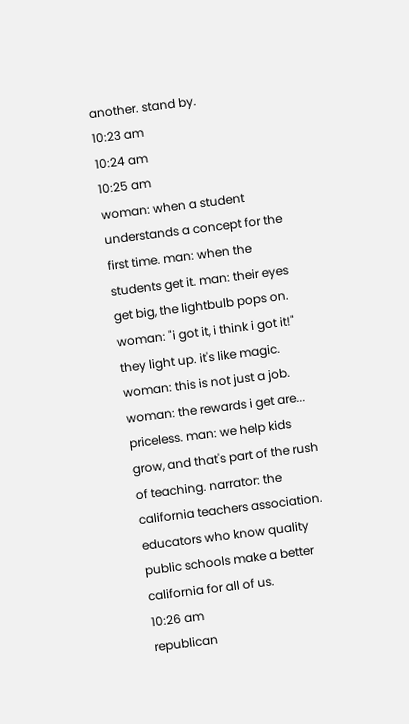another. stand by.
10:23 am
10:24 am
10:25 am
woman: when a student understands a concept for the first time. man: when the students get it. man: their eyes get big, the lightbulb pops on. woman: "i got it, i think i got it!" they light up. it's like magic. woman: this is not just a job. woman: the rewards i get are... priceless. man: we help kids grow, and that's part of the rush of teaching. narrator: the california teachers association. educators who know quality public schools make a better california for all of us.
10:26 am
republican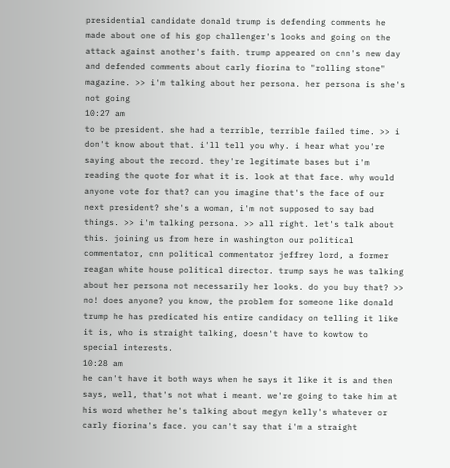presidential candidate donald trump is defending comments he made about one of his gop challenger's looks and going on the attack against another's faith. trump appeared on cnn's new day and defended comments about carly fiorina to "rolling stone" magazine. >> i'm talking about her persona. her persona is she's not going
10:27 am
to be president. she had a terrible, terrible failed time. >> i don't know about that. i'll tell you why. i hear what you're saying about the record. they're legitimate bases but i'm reading the quote for what it is. look at that face. why would anyone vote for that? can you imagine that's the face of our next president? she's a woman, i'm not supposed to say bad things. >> i'm talking persona. >> all right. let's talk about this. joining us from here in washington our political commentator, cnn political commentator jeffrey lord, a former reagan white house political director. trump says he was talking about her persona not necessarily her looks. do you buy that? >> no! does anyone? you know, the problem for someone like donald trump he has predicated his entire candidacy on telling it like it is, who is straight talking, doesn't have to kowtow to special interests.
10:28 am
he can't have it both ways when he says it like it is and then says, well, that's not what i meant. we're going to take him at his word whether he's talking about megyn kelly's whatever or carly fiorina's face. you can't say that i'm a straight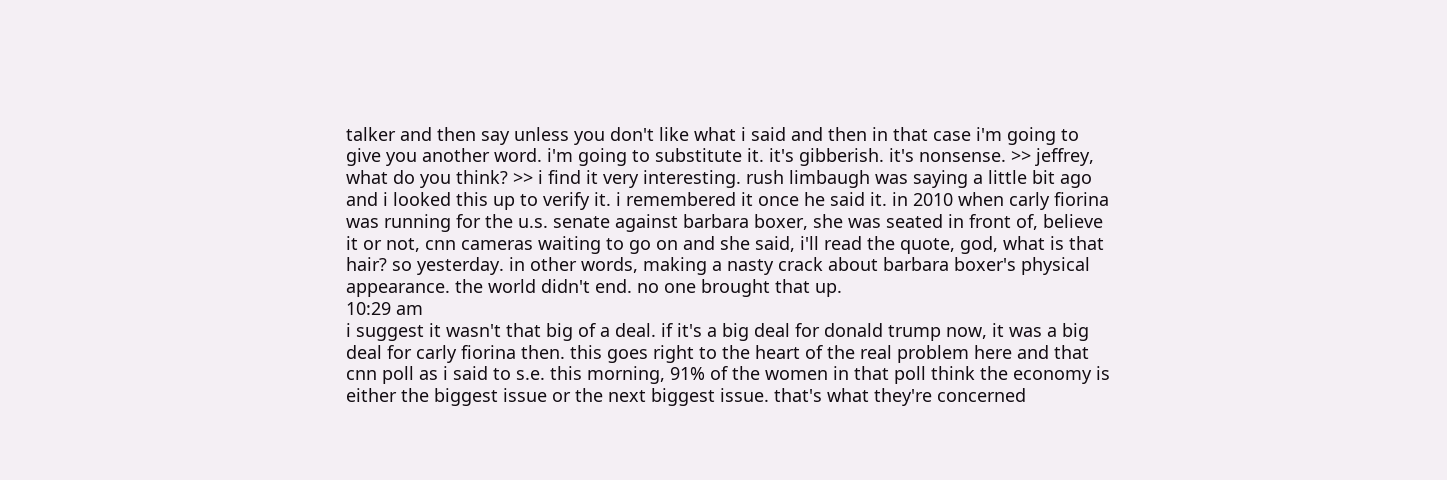talker and then say unless you don't like what i said and then in that case i'm going to give you another word. i'm going to substitute it. it's gibberish. it's nonsense. >> jeffrey, what do you think? >> i find it very interesting. rush limbaugh was saying a little bit ago and i looked this up to verify it. i remembered it once he said it. in 2010 when carly fiorina was running for the u.s. senate against barbara boxer, she was seated in front of, believe it or not, cnn cameras waiting to go on and she said, i'll read the quote, god, what is that hair? so yesterday. in other words, making a nasty crack about barbara boxer's physical appearance. the world didn't end. no one brought that up.
10:29 am
i suggest it wasn't that big of a deal. if it's a big deal for donald trump now, it was a big deal for carly fiorina then. this goes right to the heart of the real problem here and that cnn poll as i said to s.e. this morning, 91% of the women in that poll think the economy is either the biggest issue or the next biggest issue. that's what they're concerned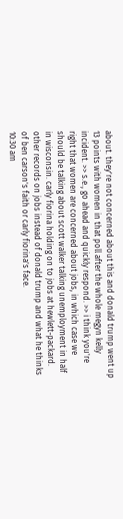about. they're not concerned about this and donald trump went up 13 points with women in that poll after the whole megyn kelly incident. >> s.e., go ahead and quickly respond. >> i think you're right that women are concerned about jobs, in which case we should be talking about scott walker talking unemployment in half in wisconsin. carly fiorina holding on to jobs at hewlett-packard. other records on jobs instead of donald trump and what he thinks of ben carson's faith or carly fiorina's face.
10:30 am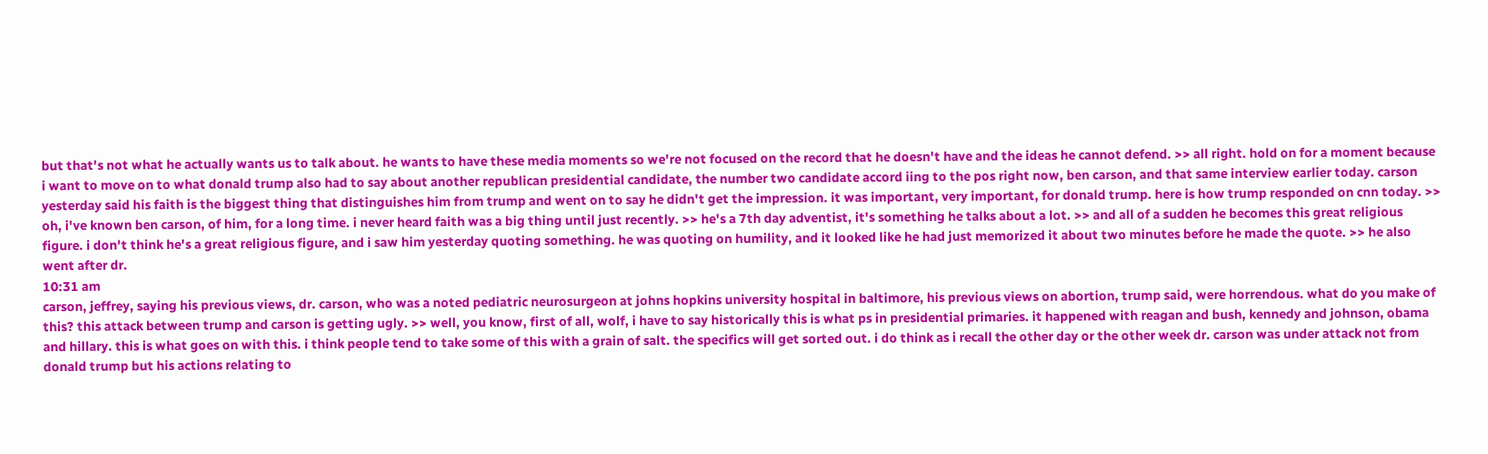but that's not what he actually wants us to talk about. he wants to have these media moments so we're not focused on the record that he doesn't have and the ideas he cannot defend. >> all right. hold on for a moment because i want to move on to what donald trump also had to say about another republican presidential candidate, the number two candidate accord iing to the pos right now, ben carson, and that same interview earlier today. carson yesterday said his faith is the biggest thing that distinguishes him from trump and went on to say he didn't get the impression. it was important, very important, for donald trump. here is how trump responded on cnn today. >> oh, i've known ben carson, of him, for a long time. i never heard faith was a big thing until just recently. >> he's a 7th day adventist, it's something he talks about a lot. >> and all of a sudden he becomes this great religious figure. i don't think he's a great religious figure, and i saw him yesterday quoting something. he was quoting on humility, and it looked like he had just memorized it about two minutes before he made the quote. >> he also went after dr.
10:31 am
carson, jeffrey, saying his previous views, dr. carson, who was a noted pediatric neurosurgeon at johns hopkins university hospital in baltimore, his previous views on abortion, trump said, were horrendous. what do you make of this? this attack between trump and carson is getting ugly. >> well, you know, first of all, wolf, i have to say historically this is what ps in presidential primaries. it happened with reagan and bush, kennedy and johnson, obama and hillary. this is what goes on with this. i think people tend to take some of this with a grain of salt. the specifics will get sorted out. i do think as i recall the other day or the other week dr. carson was under attack not from donald trump but his actions relating to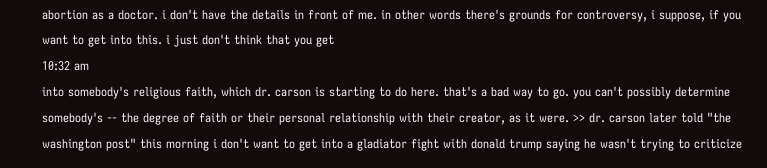abortion as a doctor. i don't have the details in front of me. in other words there's grounds for controversy, i suppose, if you want to get into this. i just don't think that you get
10:32 am
into somebody's religious faith, which dr. carson is starting to do here. that's a bad way to go. you can't possibly determine somebody's -- the degree of faith or their personal relationship with their creator, as it were. >> dr. carson later told "the washington post" this morning i don't want to get into a gladiator fight with donald trump saying he wasn't trying to criticize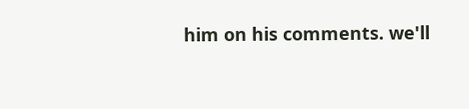him on his comments. we'll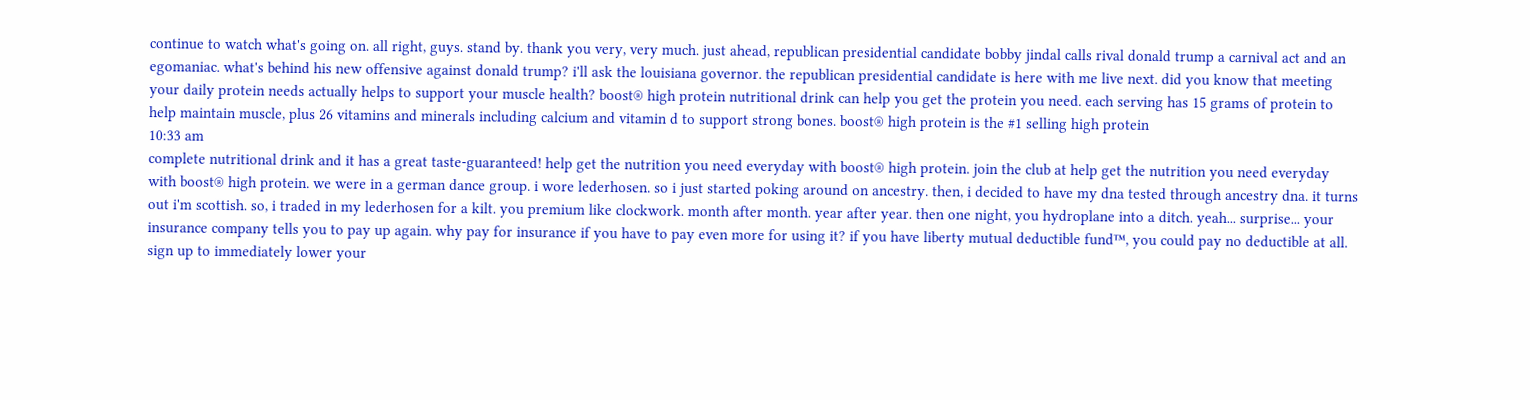continue to watch what's going on. all right, guys. stand by. thank you very, very much. just ahead, republican presidential candidate bobby jindal calls rival donald trump a carnival act and an egomaniac. what's behind his new offensive against donald trump? i'll ask the louisiana governor. the republican presidential candidate is here with me live next. did you know that meeting your daily protein needs actually helps to support your muscle health? boost® high protein nutritional drink can help you get the protein you need. each serving has 15 grams of protein to help maintain muscle, plus 26 vitamins and minerals including calcium and vitamin d to support strong bones. boost® high protein is the #1 selling high protein
10:33 am
complete nutritional drink and it has a great taste-guaranteed! help get the nutrition you need everyday with boost® high protein. join the club at help get the nutrition you need everyday with boost® high protein. we were in a german dance group. i wore lederhosen. so i just started poking around on ancestry. then, i decided to have my dna tested through ancestry dna. it turns out i'm scottish. so, i traded in my lederhosen for a kilt. you premium like clockwork. month after month. year after year. then one night, you hydroplane into a ditch. yeah... surprise... your insurance company tells you to pay up again. why pay for insurance if you have to pay even more for using it? if you have liberty mutual deductible fund™, you could pay no deductible at all. sign up to immediately lower your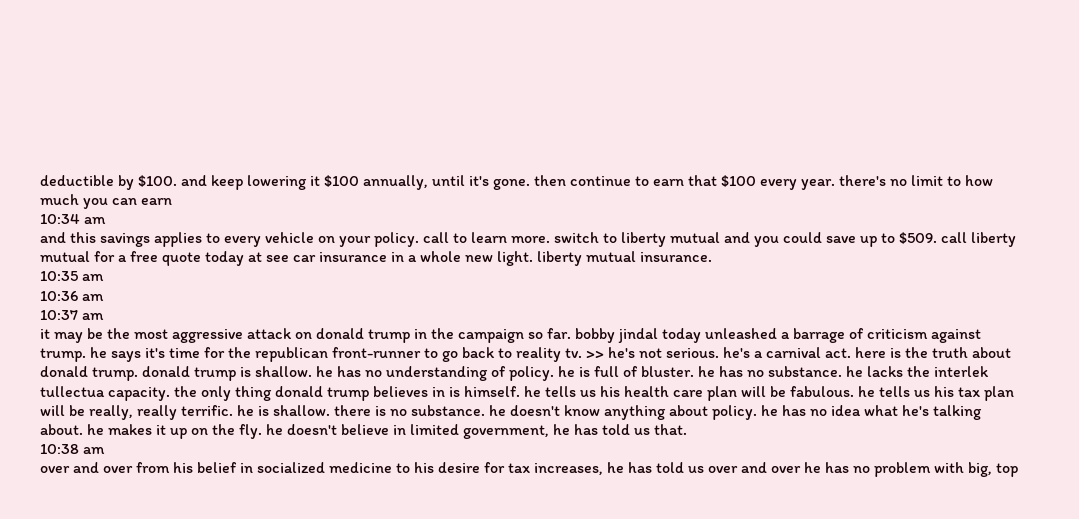deductible by $100. and keep lowering it $100 annually, until it's gone. then continue to earn that $100 every year. there's no limit to how much you can earn
10:34 am
and this savings applies to every vehicle on your policy. call to learn more. switch to liberty mutual and you could save up to $509. call liberty mutual for a free quote today at see car insurance in a whole new light. liberty mutual insurance.
10:35 am
10:36 am
10:37 am
it may be the most aggressive attack on donald trump in the campaign so far. bobby jindal today unleashed a barrage of criticism against trump. he says it's time for the republican front-runner to go back to reality tv. >> he's not serious. he's a carnival act. here is the truth about donald trump. donald trump is shallow. he has no understanding of policy. he is full of bluster. he has no substance. he lacks the interlek tullectua capacity. the only thing donald trump believes in is himself. he tells us his health care plan will be fabulous. he tells us his tax plan will be really, really terrific. he is shallow. there is no substance. he doesn't know anything about policy. he has no idea what he's talking about. he makes it up on the fly. he doesn't believe in limited government, he has told us that.
10:38 am
over and over from his belief in socialized medicine to his desire for tax increases, he has told us over and over he has no problem with big, top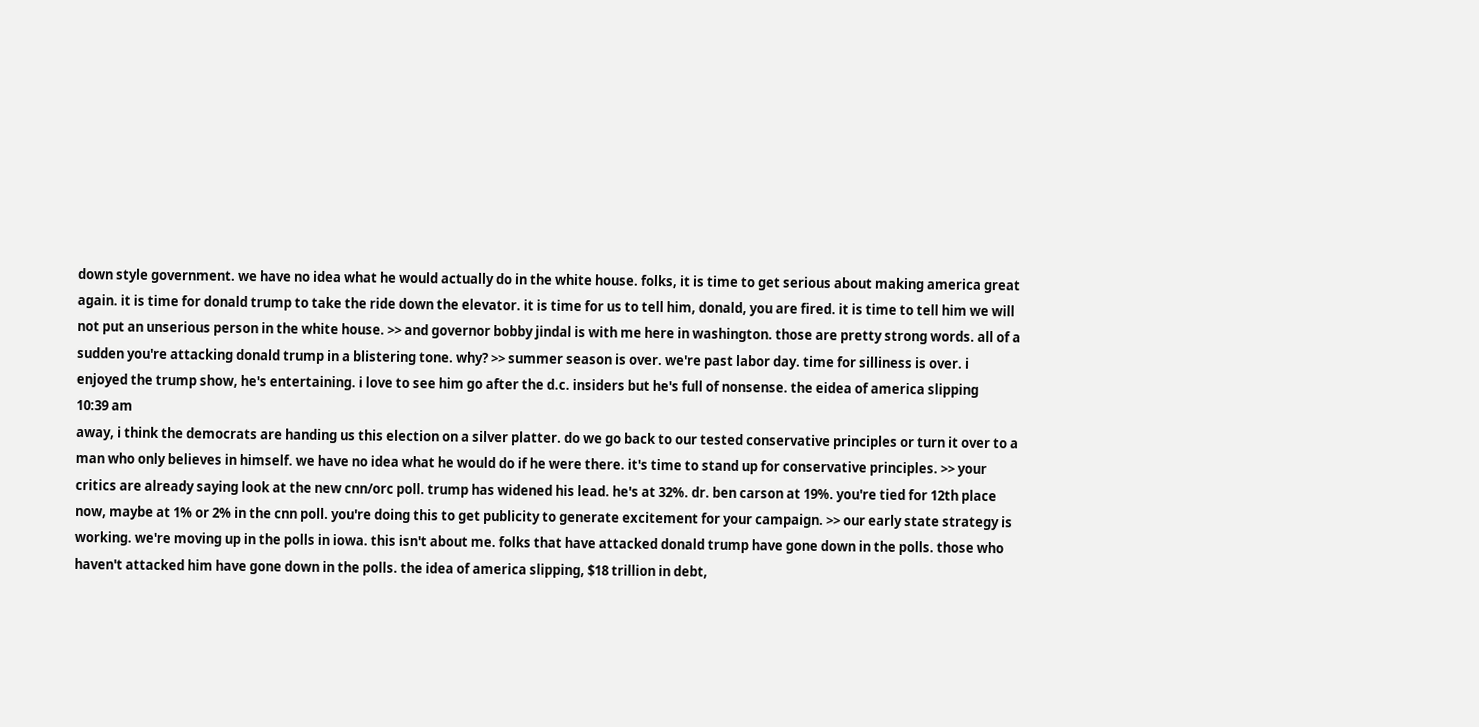down style government. we have no idea what he would actually do in the white house. folks, it is time to get serious about making america great again. it is time for donald trump to take the ride down the elevator. it is time for us to tell him, donald, you are fired. it is time to tell him we will not put an unserious person in the white house. >> and governor bobby jindal is with me here in washington. those are pretty strong words. all of a sudden you're attacking donald trump in a blistering tone. why? >> summer season is over. we're past labor day. time for silliness is over. i enjoyed the trump show, he's entertaining. i love to see him go after the d.c. insiders but he's full of nonsense. the eidea of america slipping
10:39 am
away, i think the democrats are handing us this election on a silver platter. do we go back to our tested conservative principles or turn it over to a man who only believes in himself. we have no idea what he would do if he were there. it's time to stand up for conservative principles. >> your critics are already saying look at the new cnn/orc poll. trump has widened his lead. he's at 32%. dr. ben carson at 19%. you're tied for 12th place now, maybe at 1% or 2% in the cnn poll. you're doing this to get publicity to generate excitement for your campaign. >> our early state strategy is working. we're moving up in the polls in iowa. this isn't about me. folks that have attacked donald trump have gone down in the polls. those who haven't attacked him have gone down in the polls. the idea of america slipping, $18 trillion in debt,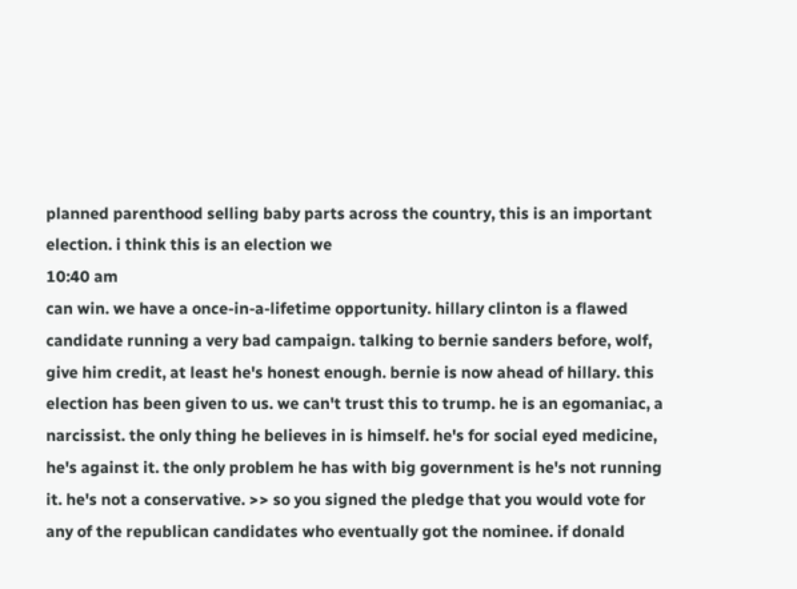planned parenthood selling baby parts across the country, this is an important election. i think this is an election we
10:40 am
can win. we have a once-in-a-lifetime opportunity. hillary clinton is a flawed candidate running a very bad campaign. talking to bernie sanders before, wolf, give him credit, at least he's honest enough. bernie is now ahead of hillary. this election has been given to us. we can't trust this to trump. he is an egomaniac, a narcissist. the only thing he believes in is himself. he's for social eyed medicine, he's against it. the only problem he has with big government is he's not running it. he's not a conservative. >> so you signed the pledge that you would vote for any of the republican candidates who eventually got the nominee. if donald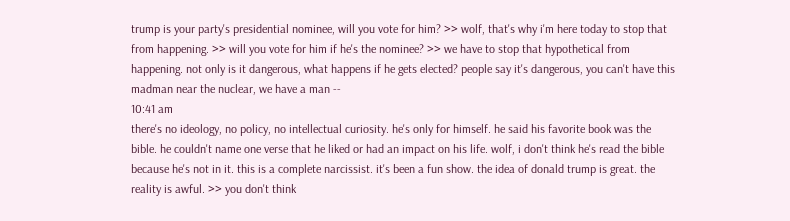trump is your party's presidential nominee, will you vote for him? >> wolf, that's why i'm here today to stop that from happening. >> will you vote for him if he's the nominee? >> we have to stop that hypothetical from happening. not only is it dangerous, what happens if he gets elected? people say it's dangerous, you can't have this madman near the nuclear, we have a man --
10:41 am
there's no ideology, no policy, no intellectual curiosity. he's only for himself. he said his favorite book was the bible. he couldn't name one verse that he liked or had an impact on his life. wolf, i don't think he's read the bible because he's not in it. this is a complete narcissist. it's been a fun show. the idea of donald trump is great. the reality is awful. >> you don't think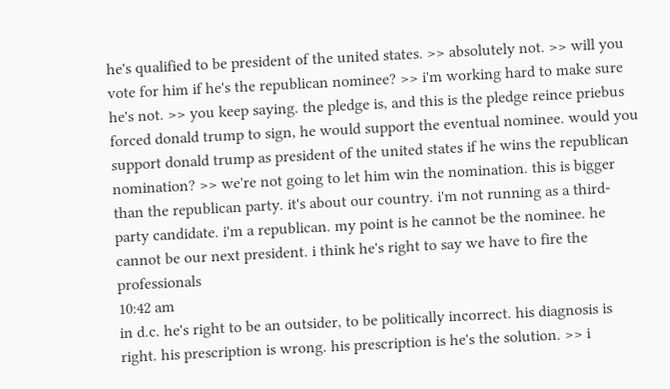he's qualified to be president of the united states. >> absolutely not. >> will you vote for him if he's the republican nominee? >> i'm working hard to make sure he's not. >> you keep saying. the pledge is, and this is the pledge reince priebus forced donald trump to sign, he would support the eventual nominee. would you support donald trump as president of the united states if he wins the republican nomination? >> we're not going to let him win the nomination. this is bigger than the republican party. it's about our country. i'm not running as a third-party candidate. i'm a republican. my point is he cannot be the nominee. he cannot be our next president. i think he's right to say we have to fire the professionals
10:42 am
in d.c. he's right to be an outsider, to be politically incorrect. his diagnosis is right. his prescription is wrong. his prescription is he's the solution. >> i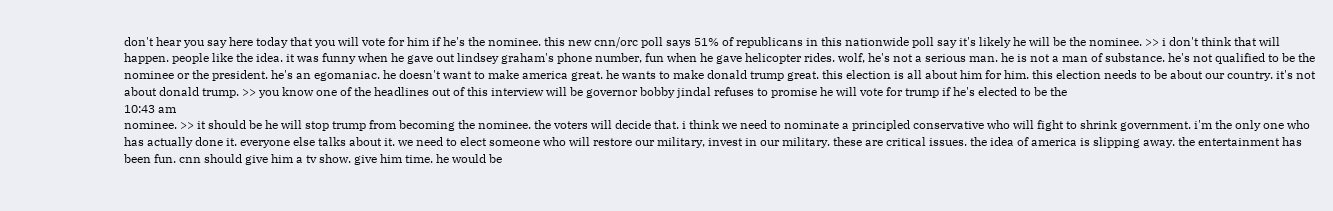don't hear you say here today that you will vote for him if he's the nominee. this new cnn/orc poll says 51% of republicans in this nationwide poll say it's likely he will be the nominee. >> i don't think that will happen. people like the idea. it was funny when he gave out lindsey graham's phone number, fun when he gave helicopter rides. wolf, he's not a serious man. he is not a man of substance. he's not qualified to be the nominee or the president. he's an egomaniac. he doesn't want to make america great. he wants to make donald trump great. this election is all about him for him. this election needs to be about our country. it's not about donald trump. >> you know one of the headlines out of this interview will be governor bobby jindal refuses to promise he will vote for trump if he's elected to be the
10:43 am
nominee. >> it should be he will stop trump from becoming the nominee. the voters will decide that. i think we need to nominate a principled conservative who will fight to shrink government. i'm the only one who has actually done it. everyone else talks about it. we need to elect someone who will restore our military, invest in our military. these are critical issues. the idea of america is slipping away. the entertainment has been fun. cnn should give him a tv show. give him time. he would be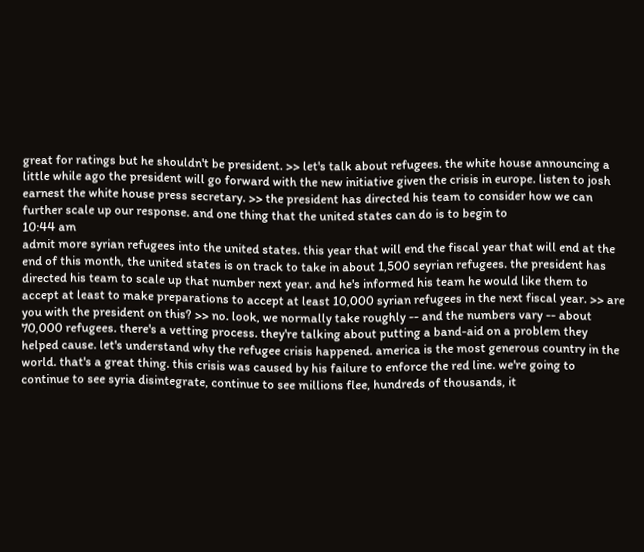great for ratings but he shouldn't be president. >> let's talk about refugees. the white house announcing a little while ago the president will go forward with the new initiative given the crisis in europe. listen to josh earnest the white house press secretary. >> the president has directed his team to consider how we can further scale up our response. and one thing that the united states can do is to begin to
10:44 am
admit more syrian refugees into the united states. this year that will end the fiscal year that will end at the end of this month, the united states is on track to take in about 1,500 seyrian refugees. the president has directed his team to scale up that number next year. and he's informed his team he would like them to accept at least to make preparations to accept at least 10,000 syrian refugees in the next fiscal year. >> are you with the president on this? >> no. look, we normally take roughly -- and the numbers vary -- about 70,000 refugees. there's a vetting process. they're talking about putting a band-aid on a problem they helped cause. let's understand why the refugee crisis happened. america is the most generous country in the world. that's a great thing. this crisis was caused by his failure to enforce the red line. we're going to continue to see syria disintegrate, continue to see millions flee, hundreds of thousands, it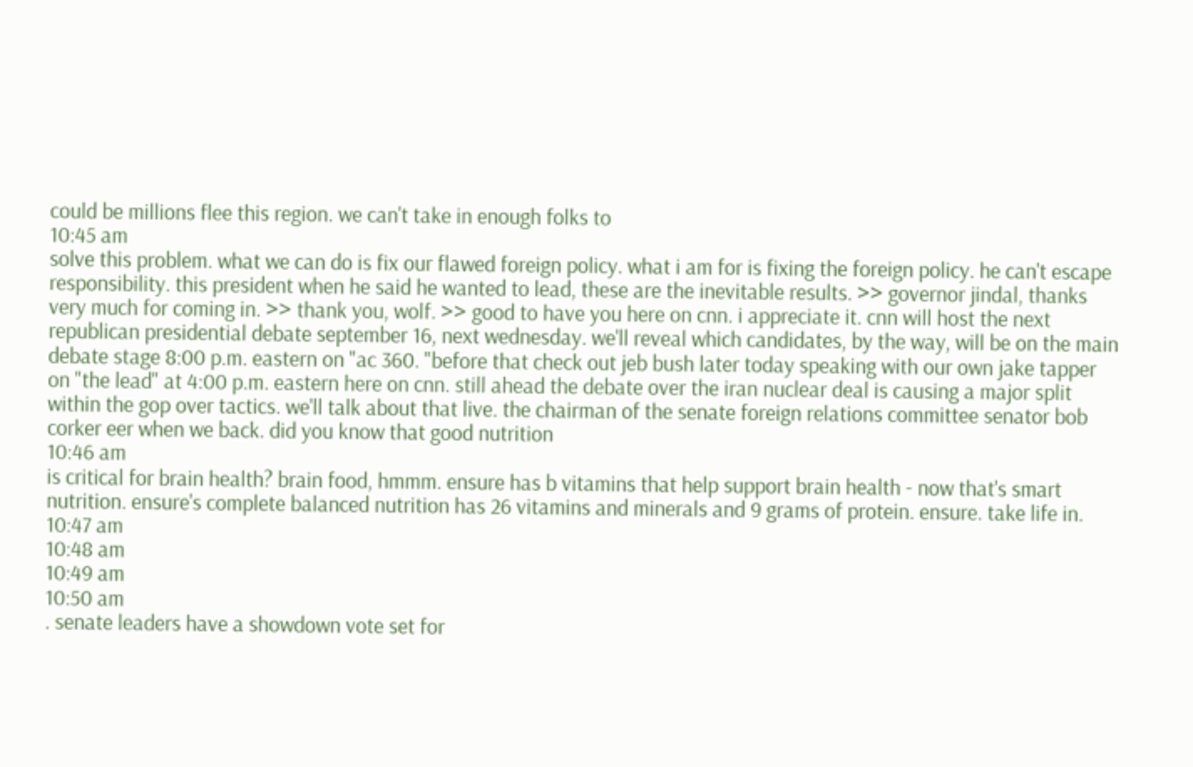could be millions flee this region. we can't take in enough folks to
10:45 am
solve this problem. what we can do is fix our flawed foreign policy. what i am for is fixing the foreign policy. he can't escape responsibility. this president when he said he wanted to lead, these are the inevitable results. >> governor jindal, thanks very much for coming in. >> thank you, wolf. >> good to have you here on cnn. i appreciate it. cnn will host the next republican presidential debate september 16, next wednesday. we'll reveal which candidates, by the way, will be on the main debate stage 8:00 p.m. eastern on "ac 360. "before that check out jeb bush later today speaking with our own jake tapper on "the lead" at 4:00 p.m. eastern here on cnn. still ahead the debate over the iran nuclear deal is causing a major split within the gop over tactics. we'll talk about that live. the chairman of the senate foreign relations committee senator bob corker eer when we back. did you know that good nutrition
10:46 am
is critical for brain health? brain food, hmmm. ensure has b vitamins that help support brain health - now that's smart nutrition. ensure's complete balanced nutrition has 26 vitamins and minerals and 9 grams of protein. ensure. take life in.
10:47 am
10:48 am
10:49 am
10:50 am
. senate leaders have a showdown vote set for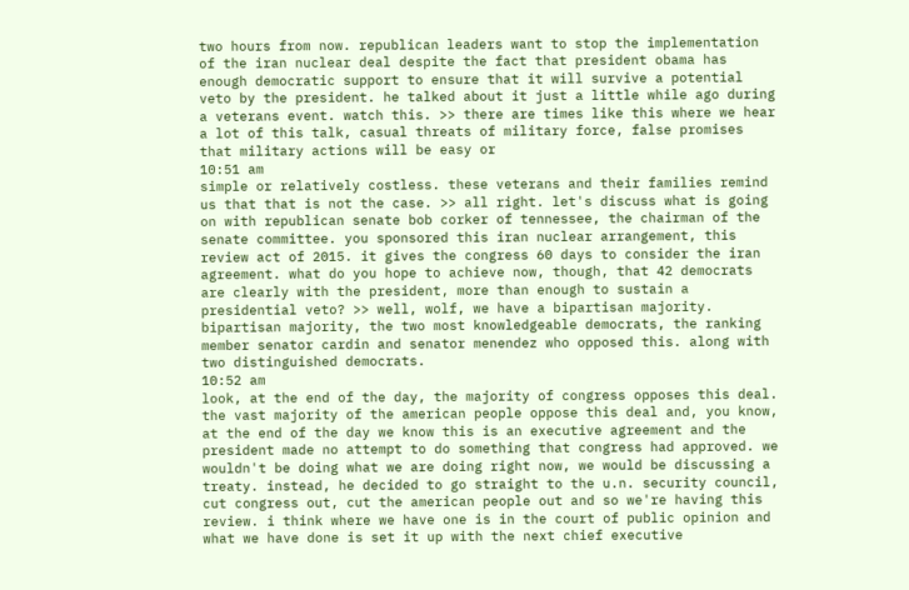two hours from now. republican leaders want to stop the implementation of the iran nuclear deal despite the fact that president obama has enough democratic support to ensure that it will survive a potential veto by the president. he talked about it just a little while ago during a veterans event. watch this. >> there are times like this where we hear a lot of this talk, casual threats of military force, false promises that military actions will be easy or
10:51 am
simple or relatively costless. these veterans and their families remind us that that is not the case. >> all right. let's discuss what is going on with republican senate bob corker of tennessee, the chairman of the senate committee. you sponsored this iran nuclear arrangement, this review act of 2015. it gives the congress 60 days to consider the iran agreement. what do you hope to achieve now, though, that 42 democrats are clearly with the president, more than enough to sustain a presidential veto? >> well, wolf, we have a bipartisan majority. bipartisan majority, the two most knowledgeable democrats, the ranking member senator cardin and senator menendez who opposed this. along with two distinguished democrats.
10:52 am
look, at the end of the day, the majority of congress opposes this deal. the vast majority of the american people oppose this deal and, you know, at the end of the day we know this is an executive agreement and the president made no attempt to do something that congress had approved. we wouldn't be doing what we are doing right now, we would be discussing a treaty. instead, he decided to go straight to the u.n. security council, cut congress out, cut the american people out and so we're having this review. i think where we have one is in the court of public opinion and what we have done is set it up with the next chief executive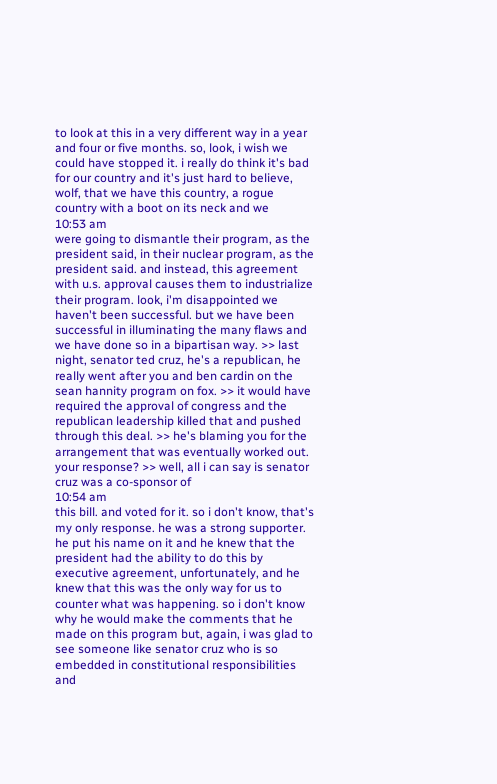to look at this in a very different way in a year and four or five months. so, look, i wish we could have stopped it. i really do think it's bad for our country and it's just hard to believe, wolf, that we have this country, a rogue country with a boot on its neck and we
10:53 am
were going to dismantle their program, as the president said, in their nuclear program, as the president said. and instead, this agreement with u.s. approval causes them to industrialize their program. look, i'm disappointed we haven't been successful. but we have been successful in illuminating the many flaws and we have done so in a bipartisan way. >> last night, senator ted cruz, he's a republican, he really went after you and ben cardin on the sean hannity program on fox. >> it would have required the approval of congress and the republican leadership killed that and pushed through this deal. >> he's blaming you for the arrangement that was eventually worked out. your response? >> well, all i can say is senator cruz was a co-sponsor of
10:54 am
this bill. and voted for it. so i don't know, that's my only response. he was a strong supporter. he put his name on it and he knew that the president had the ability to do this by executive agreement, unfortunately, and he knew that this was the only way for us to counter what was happening. so i don't know why he would make the comments that he made on this program but, again, i was glad to see someone like senator cruz who is so embedded in constitutional responsibilities and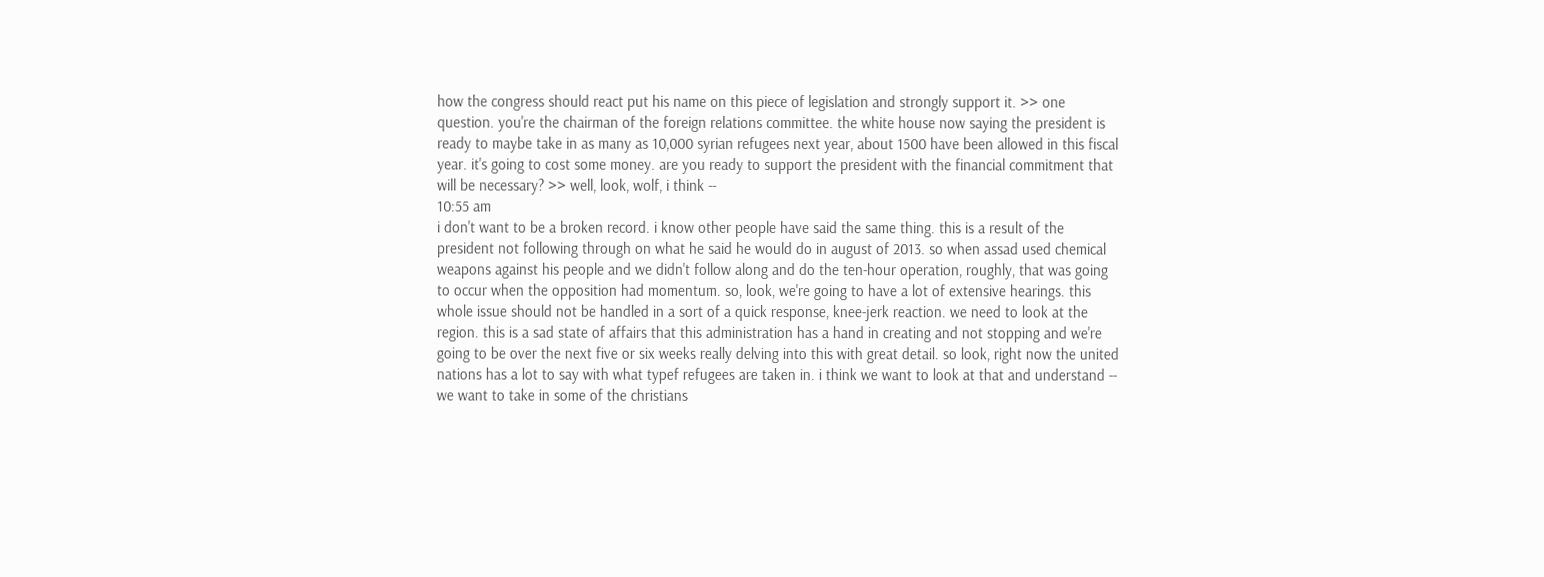how the congress should react put his name on this piece of legislation and strongly support it. >> one question. you're the chairman of the foreign relations committee. the white house now saying the president is ready to maybe take in as many as 10,000 syrian refugees next year, about 1500 have been allowed in this fiscal year. it's going to cost some money. are you ready to support the president with the financial commitment that will be necessary? >> well, look, wolf, i think --
10:55 am
i don't want to be a broken record. i know other people have said the same thing. this is a result of the president not following through on what he said he would do in august of 2013. so when assad used chemical weapons against his people and we didn't follow along and do the ten-hour operation, roughly, that was going to occur when the opposition had momentum. so, look, we're going to have a lot of extensive hearings. this whole issue should not be handled in a sort of a quick response, knee-jerk reaction. we need to look at the region. this is a sad state of affairs that this administration has a hand in creating and not stopping and we're going to be over the next five or six weeks really delving into this with great detail. so look, right now the united nations has a lot to say with what typef refugees are taken in. i think we want to look at that and understand -- we want to take in some of the christians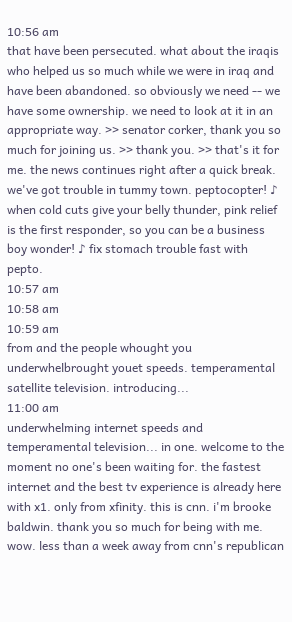10:56 am
that have been persecuted. what about the iraqis who helped us so much while we were in iraq and have been abandoned. so obviously we need -- we have some ownership. we need to look at it in an appropriate way. >> senator corker, thank you so much for joining us. >> thank you. >> that's it for me. the news continues right after a quick break. we've got trouble in tummy town. peptocopter! ♪ when cold cuts give your belly thunder, pink relief is the first responder, so you can be a business boy wonder! ♪ fix stomach trouble fast with pepto.
10:57 am
10:58 am
10:59 am
from and the people whought you underwhelbrought youet speeds. temperamental satellite television. introducing...
11:00 am
underwhelming internet speeds and temperamental television... in one. welcome to the moment no one's been waiting for. the fastest internet and the best tv experience is already here with x1. only from xfinity. this is cnn. i'm brooke baldwin. thank you so much for being with me. wow. less than a week away from cnn's republican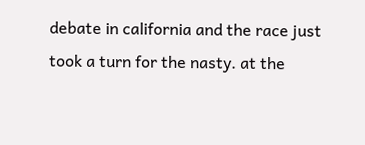debate in california and the race just took a turn for the nasty. at the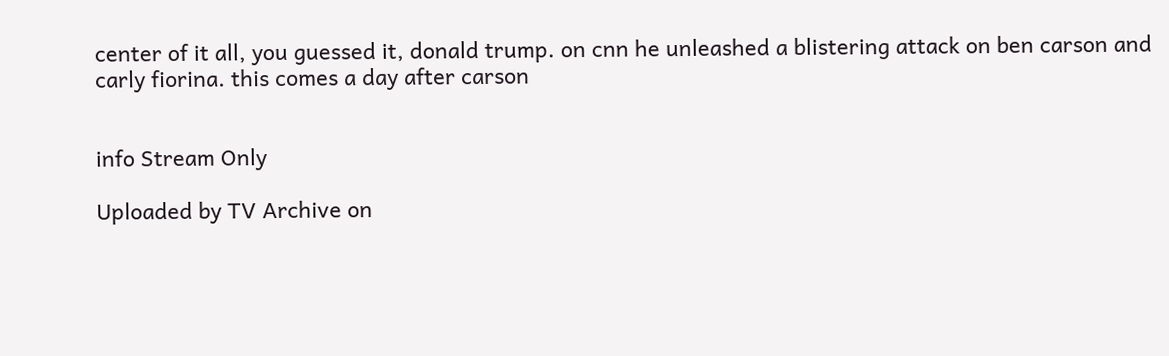center of it all, you guessed it, donald trump. on cnn he unleashed a blistering attack on ben carson and carly fiorina. this comes a day after carson


info Stream Only

Uploaded by TV Archive on